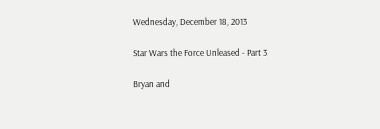Wednesday, December 18, 2013

Star Wars the Force Unleased - Part 3

Bryan and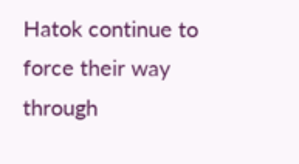Hatok continue to force their way through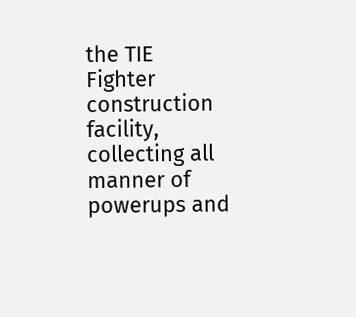the TIE Fighter construction facility, collecting all manner of powerups and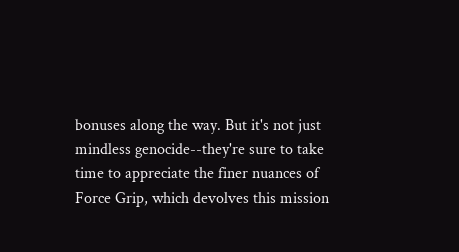bonuses along the way. But it's not just mindless genocide--they're sure to take time to appreciate the finer nuances of Force Grip, which devolves this mission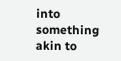into something akin to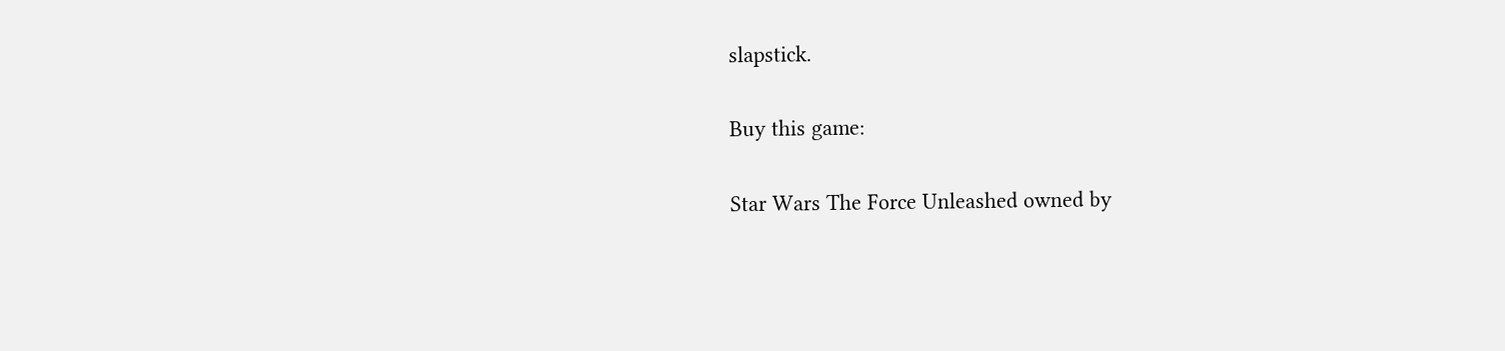slapstick.

Buy this game:

Star Wars The Force Unleashed owned by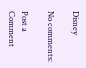Disney

No comments:

Post a Comment